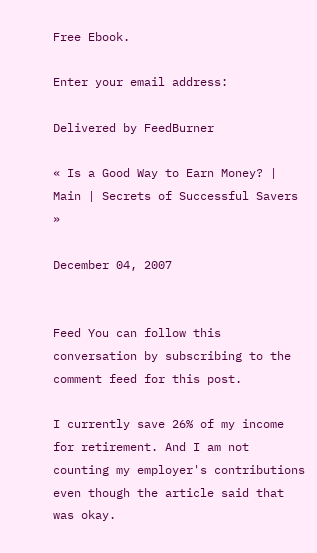Free Ebook.

Enter your email address:

Delivered by FeedBurner

« Is a Good Way to Earn Money? | Main | Secrets of Successful Savers »

December 04, 2007


Feed You can follow this conversation by subscribing to the comment feed for this post.

I currently save 26% of my income for retirement. And I am not counting my employer's contributions even though the article said that was okay.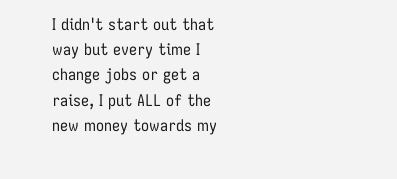I didn't start out that way but every time I change jobs or get a raise, I put ALL of the new money towards my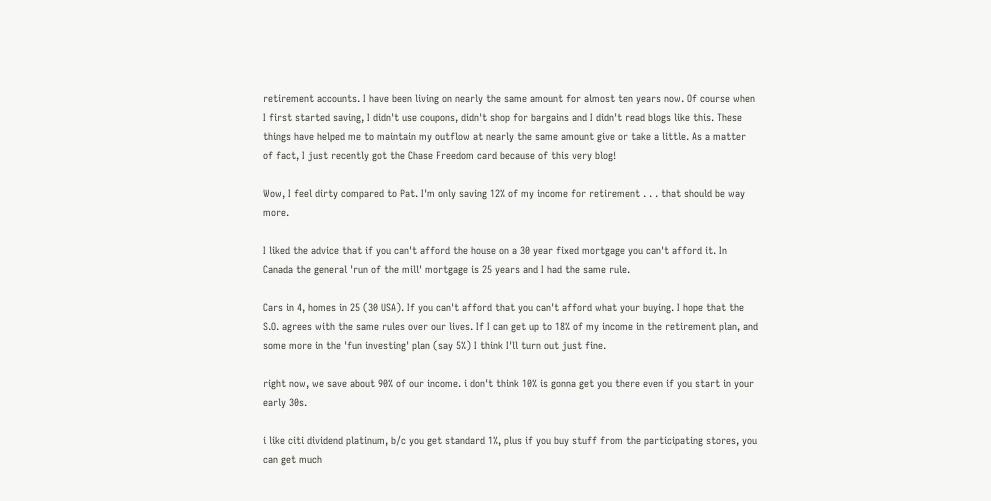retirement accounts. I have been living on nearly the same amount for almost ten years now. Of course when I first started saving, I didn't use coupons, didn't shop for bargains and I didn't read blogs like this. These things have helped me to maintain my outflow at nearly the same amount give or take a little. As a matter of fact, I just recently got the Chase Freedom card because of this very blog!

Wow, I feel dirty compared to Pat. I'm only saving 12% of my income for retirement . . . that should be way more.

I liked the advice that if you can't afford the house on a 30 year fixed mortgage you can't afford it. In Canada the general 'run of the mill' mortgage is 25 years and I had the same rule.

Cars in 4, homes in 25 (30 USA). If you can't afford that you can't afford what your buying. I hope that the S.O. agrees with the same rules over our lives. If I can get up to 18% of my income in the retirement plan, and some more in the 'fun investing' plan (say 5%) I think I'll turn out just fine.

right now, we save about 90% of our income. i don't think 10% is gonna get you there even if you start in your early 30s.

i like citi dividend platinum, b/c you get standard 1%, plus if you buy stuff from the participating stores, you can get much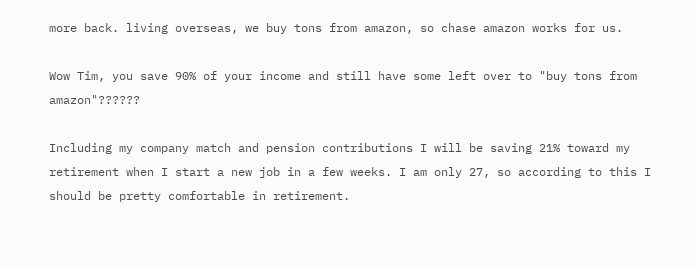more back. living overseas, we buy tons from amazon, so chase amazon works for us.

Wow Tim, you save 90% of your income and still have some left over to "buy tons from amazon"??????

Including my company match and pension contributions I will be saving 21% toward my retirement when I start a new job in a few weeks. I am only 27, so according to this I should be pretty comfortable in retirement.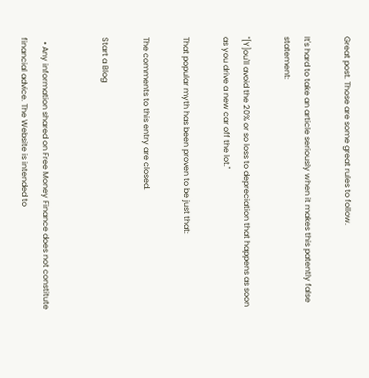Great post. Those are some great rules to follow.

It's hard to take an article seriously when it makes this patently false statement:

"[Y]ou'll avoid the 20% or so loss to depreciation that happens as soon as you drive a new car off the lot."

That popular myth has been proven to be just that:

The comments to this entry are closed.

Start a Blog


  • Any information shared on Free Money Finance does not constitute financial advice. The Website is intended to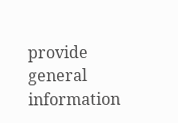provide general information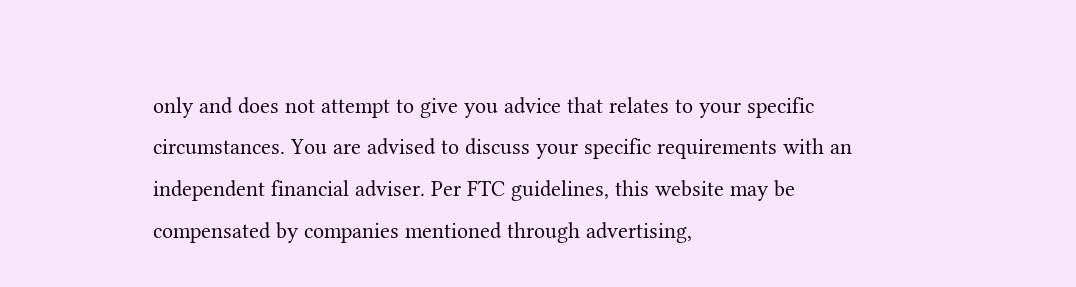only and does not attempt to give you advice that relates to your specific circumstances. You are advised to discuss your specific requirements with an independent financial adviser. Per FTC guidelines, this website may be compensated by companies mentioned through advertising,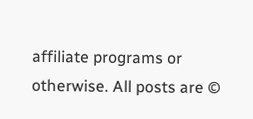affiliate programs or otherwise. All posts are ©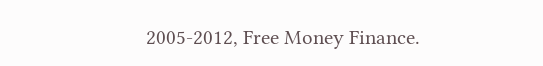2005-2012, Free Money Finance.